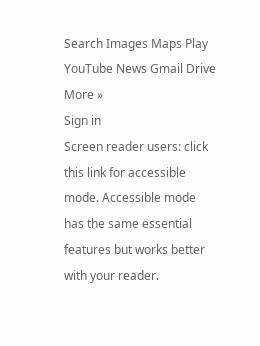Search Images Maps Play YouTube News Gmail Drive More »
Sign in
Screen reader users: click this link for accessible mode. Accessible mode has the same essential features but works better with your reader.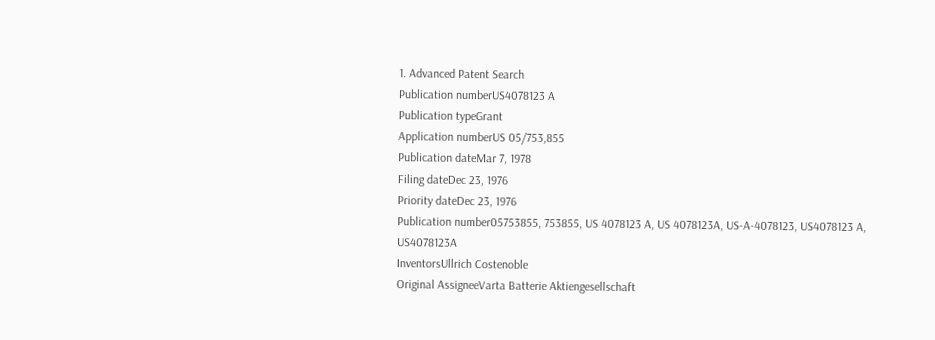1. Advanced Patent Search
Publication numberUS4078123 A
Publication typeGrant
Application numberUS 05/753,855
Publication dateMar 7, 1978
Filing dateDec 23, 1976
Priority dateDec 23, 1976
Publication number05753855, 753855, US 4078123 A, US 4078123A, US-A-4078123, US4078123 A, US4078123A
InventorsUllrich Costenoble
Original AssigneeVarta Batterie Aktiengesellschaft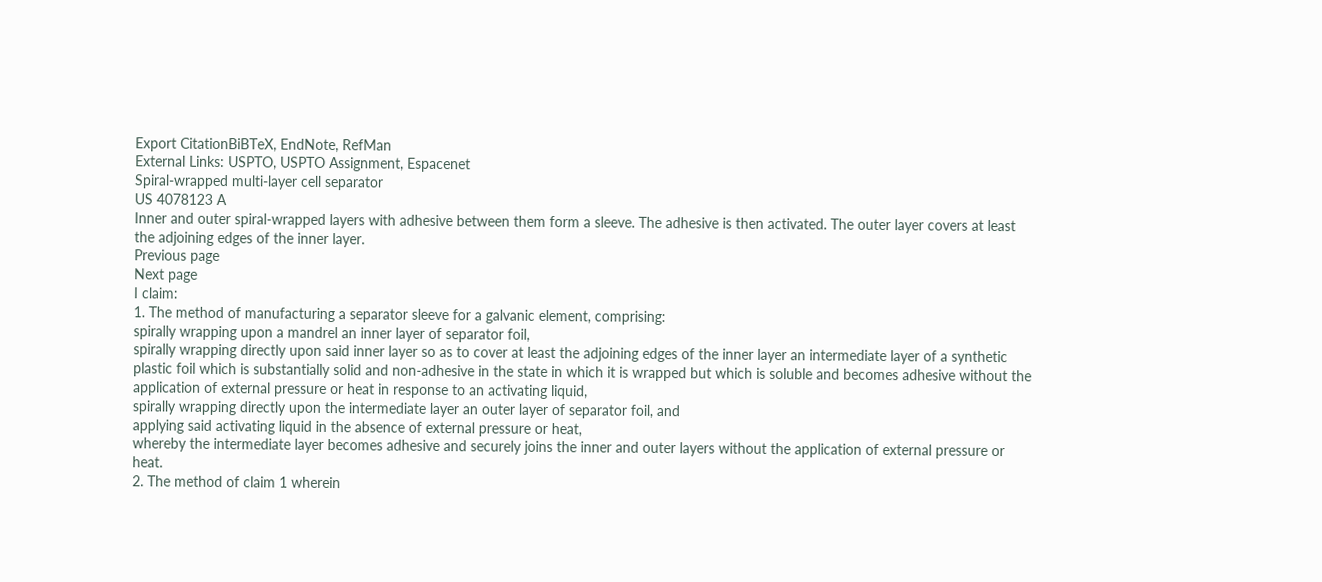Export CitationBiBTeX, EndNote, RefMan
External Links: USPTO, USPTO Assignment, Espacenet
Spiral-wrapped multi-layer cell separator
US 4078123 A
Inner and outer spiral-wrapped layers with adhesive between them form a sleeve. The adhesive is then activated. The outer layer covers at least the adjoining edges of the inner layer.
Previous page
Next page
I claim:
1. The method of manufacturing a separator sleeve for a galvanic element, comprising:
spirally wrapping upon a mandrel an inner layer of separator foil,
spirally wrapping directly upon said inner layer so as to cover at least the adjoining edges of the inner layer an intermediate layer of a synthetic plastic foil which is substantially solid and non-adhesive in the state in which it is wrapped but which is soluble and becomes adhesive without the application of external pressure or heat in response to an activating liquid,
spirally wrapping directly upon the intermediate layer an outer layer of separator foil, and
applying said activating liquid in the absence of external pressure or heat,
whereby the intermediate layer becomes adhesive and securely joins the inner and outer layers without the application of external pressure or heat.
2. The method of claim 1 wherein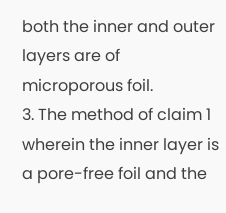both the inner and outer layers are of microporous foil.
3. The method of claim 1 wherein the inner layer is a pore-free foil and the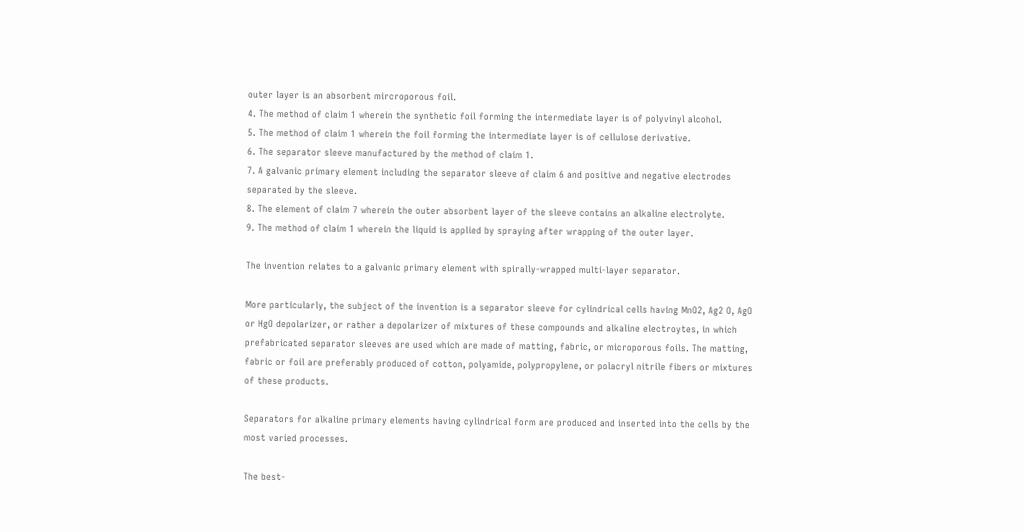outer layer is an absorbent mircroporous foil.
4. The method of claim 1 wherein the synthetic foil forming the intermediate layer is of polyvinyl alcohol.
5. The method of claim 1 wherein the foil forming the intermediate layer is of cellulose derivative.
6. The separator sleeve manufactured by the method of claim 1.
7. A galvanic primary element including the separator sleeve of claim 6 and positive and negative electrodes separated by the sleeve.
8. The element of claim 7 wherein the outer absorbent layer of the sleeve contains an alkaline electrolyte.
9. The method of claim 1 wherein the liquid is applied by spraying after wrapping of the outer layer.

The invention relates to a galvanic primary element with spirally-wrapped multi-layer separator.

More particularly, the subject of the invention is a separator sleeve for cylindrical cells having MnO2, Ag2 O, AgO or HgO depolarizer, or rather a depolarizer of mixtures of these compounds and alkaline electroytes, in which prefabricated separator sleeves are used which are made of matting, fabric, or microporous foils. The matting, fabric or foil are preferably produced of cotton, polyamide, polypropylene, or polacryl nitrile fibers or mixtures of these products.

Separators for alkaline primary elements having cylindrical form are produced and inserted into the cells by the most varied processes.

The best-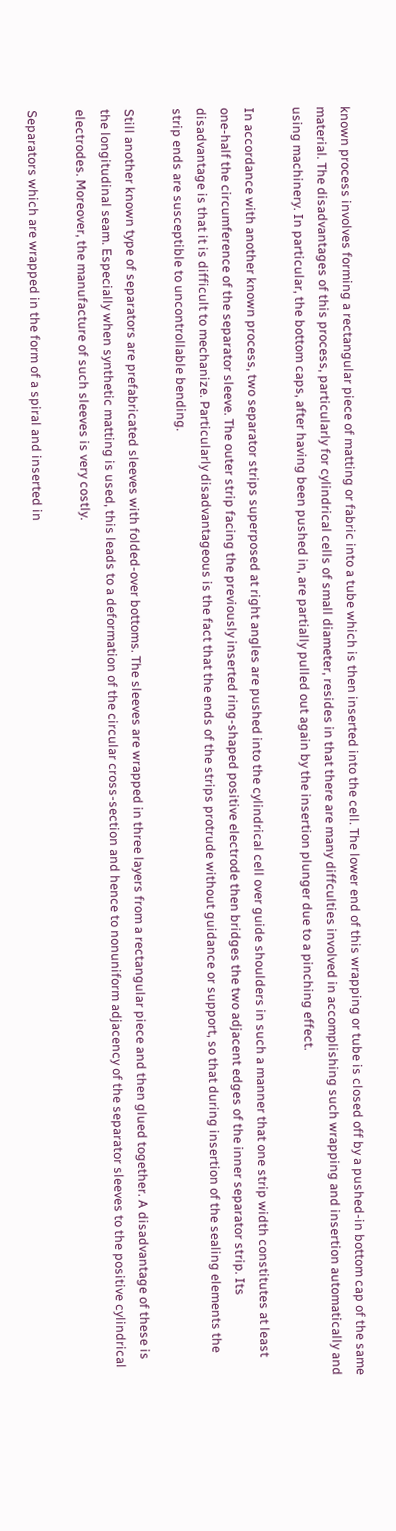known process involves forming a rectangular piece of matting or fabric into a tube which is then inserted into the cell. The lower end of this wrapping or tube is closed off by a pushed-in bottom cap of the same material. The disadvantages of this process, particularly for cylindrical cells of small diameter, resides in that there are many diffculties involved in accomplishing such wrapping and insertion automatically and using machinery. In particular, the bottom caps, after having been pushed in, are partially pulled out again by the insertion plunger due to a pinching effect.

In accordance with another known process, two separator strips superposed at right angles are pushed into the cylindrical cell over guide shoulders in such a manner that one strip width constitutes at least one-half the circumference of the separator sleeve. The outer strip facing the previously inserted ring-shaped positive electrode then bridges the two adjacent edges of the inner separator strip. Its disadvantage is that it is difficult to mechanize. Particularly disadvantageous is the fact that the ends of the strips protrude without guidance or support, so that during insertion of the sealing elements the strip ends are susceptible to uncontrollable bending.

Still another known type of separators are prefabricated sleeves with folded-over bottoms. The sleeves are wrapped in three layers from a rectangular piece and then glued together. A disadvantage of these is the longitudinal seam. Especially when synthetic matting is used, this leads to a deformation of the circular cross-section and hence to nonuniform adjacency of the separator sleeves to the positive cylindrical electrodes. Moreover, the manufacture of such sleeves is very costly.

Separators which are wrapped in the form of a spiral and inserted in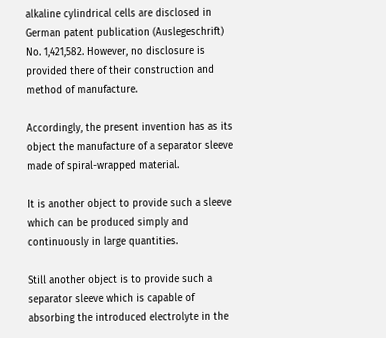alkaline cylindrical cells are disclosed in German patent publication (Auslegeschrift) No. 1,421,582. However, no disclosure is provided there of their construction and method of manufacture.

Accordingly, the present invention has as its object the manufacture of a separator sleeve made of spiral-wrapped material.

It is another object to provide such a sleeve which can be produced simply and continuously in large quantities.

Still another object is to provide such a separator sleeve which is capable of absorbing the introduced electrolyte in the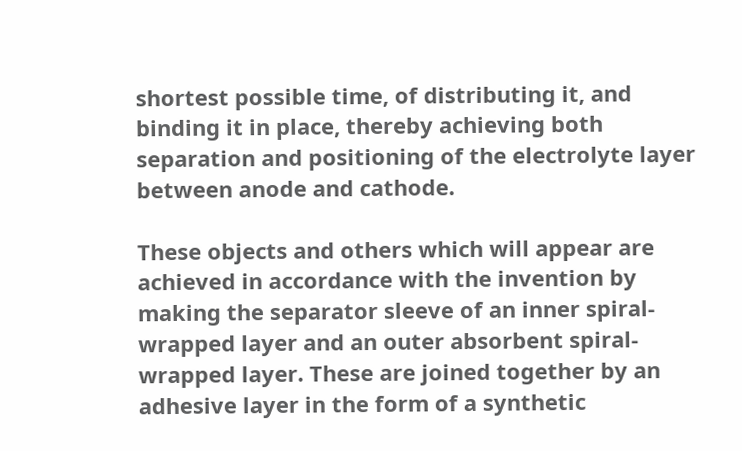shortest possible time, of distributing it, and binding it in place, thereby achieving both separation and positioning of the electrolyte layer between anode and cathode.

These objects and others which will appear are achieved in accordance with the invention by making the separator sleeve of an inner spiral-wrapped layer and an outer absorbent spiral-wrapped layer. These are joined together by an adhesive layer in the form of a synthetic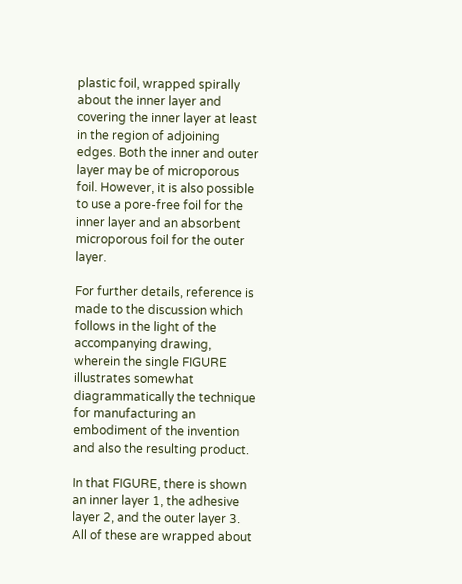plastic foil, wrapped spirally about the inner layer and covering the inner layer at least in the region of adjoining edges. Both the inner and outer layer may be of microporous foil. However, it is also possible to use a pore-free foil for the inner layer and an absorbent microporous foil for the outer layer.

For further details, reference is made to the discussion which follows in the light of the accompanying drawing, wherein the single FIGURE illustrates somewhat diagrammatically the technique for manufacturing an embodiment of the invention and also the resulting product.

In that FIGURE, there is shown an inner layer 1, the adhesive layer 2, and the outer layer 3. All of these are wrapped about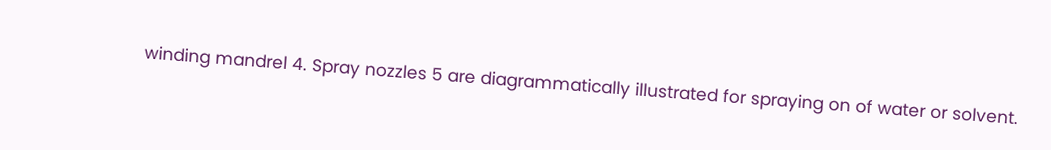winding mandrel 4. Spray nozzles 5 are diagrammatically illustrated for spraying on of water or solvent.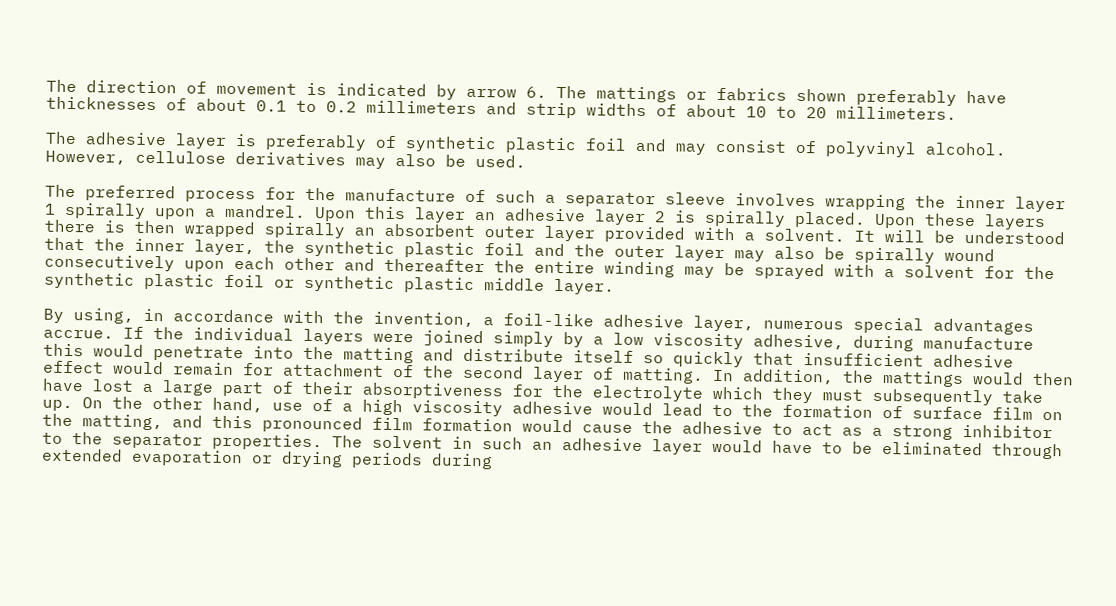The direction of movement is indicated by arrow 6. The mattings or fabrics shown preferably have thicknesses of about 0.1 to 0.2 millimeters and strip widths of about 10 to 20 millimeters.

The adhesive layer is preferably of synthetic plastic foil and may consist of polyvinyl alcohol. However, cellulose derivatives may also be used.

The preferred process for the manufacture of such a separator sleeve involves wrapping the inner layer 1 spirally upon a mandrel. Upon this layer an adhesive layer 2 is spirally placed. Upon these layers there is then wrapped spirally an absorbent outer layer provided with a solvent. It will be understood that the inner layer, the synthetic plastic foil and the outer layer may also be spirally wound consecutively upon each other and thereafter the entire winding may be sprayed with a solvent for the synthetic plastic foil or synthetic plastic middle layer.

By using, in accordance with the invention, a foil-like adhesive layer, numerous special advantages accrue. If the individual layers were joined simply by a low viscosity adhesive, during manufacture this would penetrate into the matting and distribute itself so quickly that insufficient adhesive effect would remain for attachment of the second layer of matting. In addition, the mattings would then have lost a large part of their absorptiveness for the electrolyte which they must subsequently take up. On the other hand, use of a high viscosity adhesive would lead to the formation of surface film on the matting, and this pronounced film formation would cause the adhesive to act as a strong inhibitor to the separator properties. The solvent in such an adhesive layer would have to be eliminated through extended evaporation or drying periods during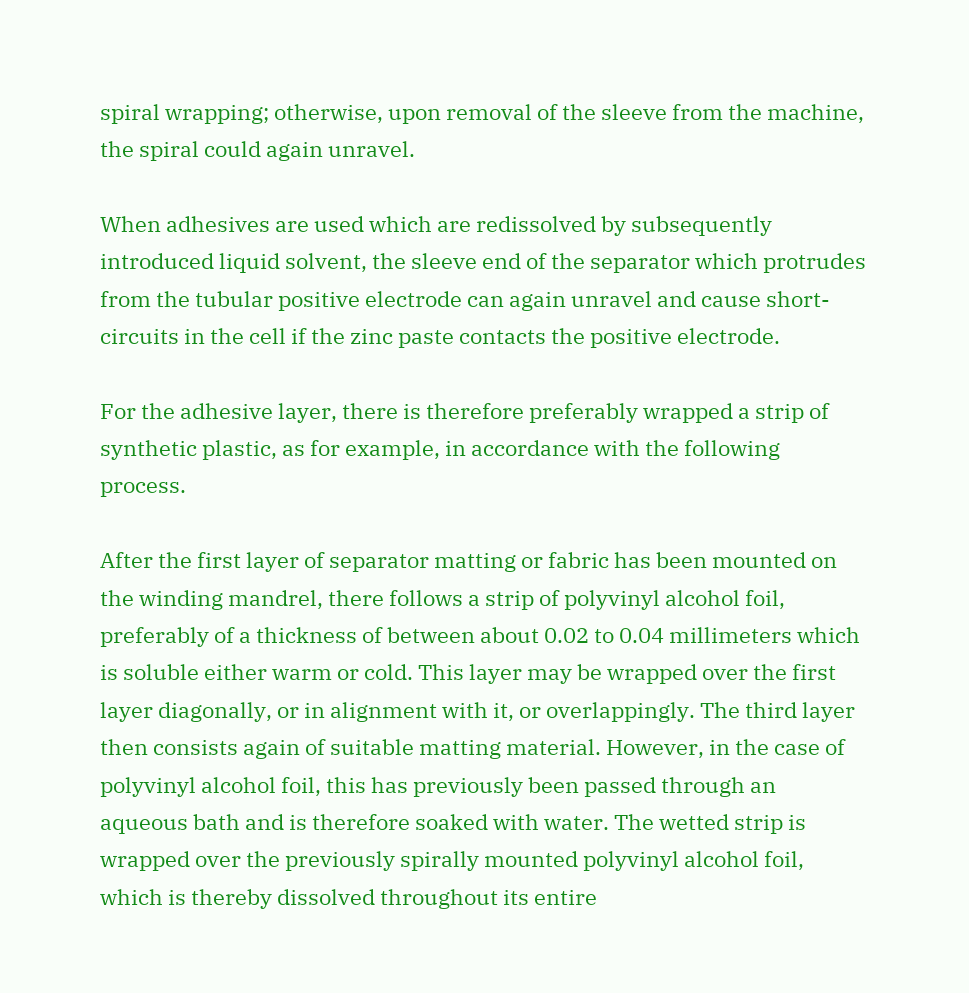spiral wrapping; otherwise, upon removal of the sleeve from the machine, the spiral could again unravel.

When adhesives are used which are redissolved by subsequently introduced liquid solvent, the sleeve end of the separator which protrudes from the tubular positive electrode can again unravel and cause short-circuits in the cell if the zinc paste contacts the positive electrode.

For the adhesive layer, there is therefore preferably wrapped a strip of synthetic plastic, as for example, in accordance with the following process.

After the first layer of separator matting or fabric has been mounted on the winding mandrel, there follows a strip of polyvinyl alcohol foil, preferably of a thickness of between about 0.02 to 0.04 millimeters which is soluble either warm or cold. This layer may be wrapped over the first layer diagonally, or in alignment with it, or overlappingly. The third layer then consists again of suitable matting material. However, in the case of polyvinyl alcohol foil, this has previously been passed through an aqueous bath and is therefore soaked with water. The wetted strip is wrapped over the previously spirally mounted polyvinyl alcohol foil, which is thereby dissolved throughout its entire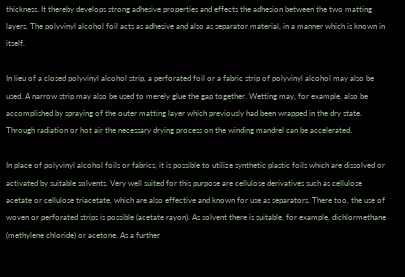thickness. It thereby develops strong adhesive properties and effects the adhesion between the two matting layers. The polyvinyl alcohol foil acts as adhesive and also as separator material, in a manner which is known in itself.

In lieu of a closed polyvinyl alcohol strip, a perforated foil or a fabric strip of polyvinyl alcohol may also be used. A narrow strip may also be used to merely glue the gap together. Wetting may, for example, also be accomplished by spraying of the outer matting layer which previously had been wrapped in the dry state. Through radiation or hot air the necessary drying process on the winding mandrel can be accelerated.

In place of polyvinyl alcohol foils or fabrics, it is possible to utilize synthetic plastic foils which are dissolved or activated by suitable solvents. Very well suited for this purpose are cellulose derivatives such as cellulose acetate or cellulose triacetate, which are also effective and known for use as separators. There too, the use of woven or perforated strips is possible (acetate rayon). As solvent there is suitable, for example, dichlormethane (methylene chloride) or acetone. As a further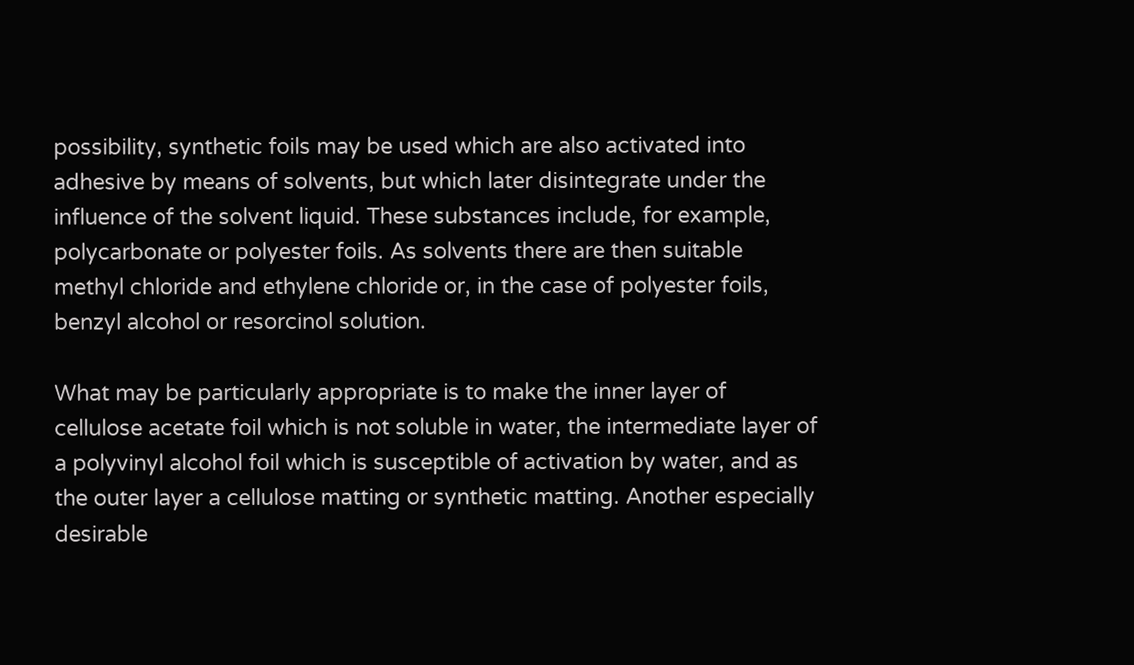possibility, synthetic foils may be used which are also activated into adhesive by means of solvents, but which later disintegrate under the influence of the solvent liquid. These substances include, for example, polycarbonate or polyester foils. As solvents there are then suitable methyl chloride and ethylene chloride or, in the case of polyester foils, benzyl alcohol or resorcinol solution.

What may be particularly appropriate is to make the inner layer of cellulose acetate foil which is not soluble in water, the intermediate layer of a polyvinyl alcohol foil which is susceptible of activation by water, and as the outer layer a cellulose matting or synthetic matting. Another especially desirable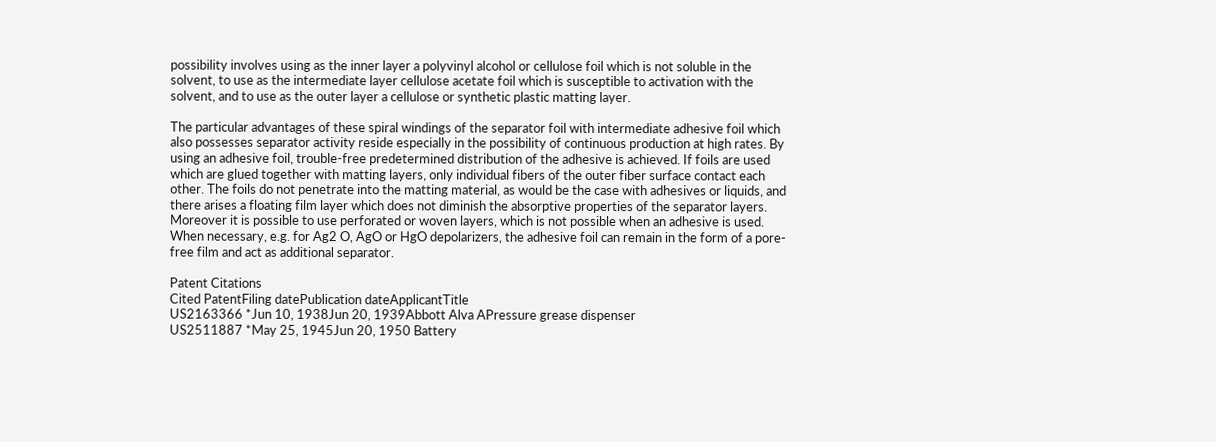possibility involves using as the inner layer a polyvinyl alcohol or cellulose foil which is not soluble in the solvent, to use as the intermediate layer cellulose acetate foil which is susceptible to activation with the solvent, and to use as the outer layer a cellulose or synthetic plastic matting layer.

The particular advantages of these spiral windings of the separator foil with intermediate adhesive foil which also possesses separator activity reside especially in the possibility of continuous production at high rates. By using an adhesive foil, trouble-free predetermined distribution of the adhesive is achieved. If foils are used which are glued together with matting layers, only individual fibers of the outer fiber surface contact each other. The foils do not penetrate into the matting material, as would be the case with adhesives or liquids, and there arises a floating film layer which does not diminish the absorptive properties of the separator layers. Moreover it is possible to use perforated or woven layers, which is not possible when an adhesive is used. When necessary, e.g. for Ag2 O, AgO or HgO depolarizers, the adhesive foil can remain in the form of a pore-free film and act as additional separator.

Patent Citations
Cited PatentFiling datePublication dateApplicantTitle
US2163366 *Jun 10, 1938Jun 20, 1939Abbott Alva APressure grease dispenser
US2511887 *May 25, 1945Jun 20, 1950 Battery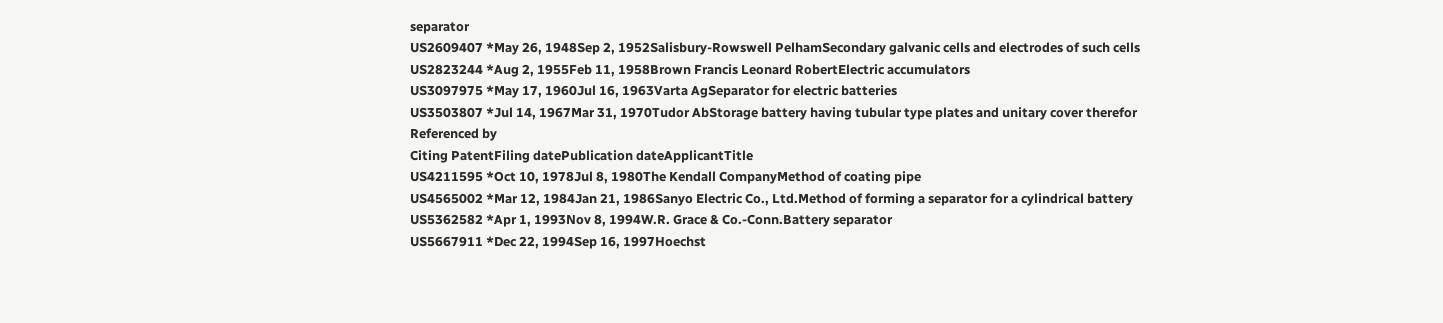separator
US2609407 *May 26, 1948Sep 2, 1952Salisbury-Rowswell PelhamSecondary galvanic cells and electrodes of such cells
US2823244 *Aug 2, 1955Feb 11, 1958Brown Francis Leonard RobertElectric accumulators
US3097975 *May 17, 1960Jul 16, 1963Varta AgSeparator for electric batteries
US3503807 *Jul 14, 1967Mar 31, 1970Tudor AbStorage battery having tubular type plates and unitary cover therefor
Referenced by
Citing PatentFiling datePublication dateApplicantTitle
US4211595 *Oct 10, 1978Jul 8, 1980The Kendall CompanyMethod of coating pipe
US4565002 *Mar 12, 1984Jan 21, 1986Sanyo Electric Co., Ltd.Method of forming a separator for a cylindrical battery
US5362582 *Apr 1, 1993Nov 8, 1994W.R. Grace & Co.-Conn.Battery separator
US5667911 *Dec 22, 1994Sep 16, 1997Hoechst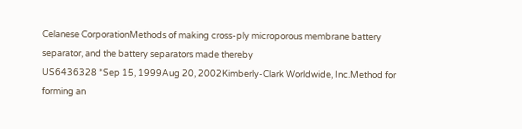Celanese CorporationMethods of making cross-ply microporous membrane battery separator, and the battery separators made thereby
US6436328 *Sep 15, 1999Aug 20, 2002Kimberly-Clark Worldwide, Inc.Method for forming an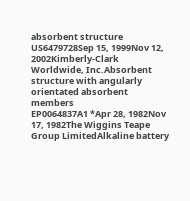absorbent structure
US6479728Sep 15, 1999Nov 12, 2002Kimberly-Clark Worldwide, Inc.Absorbent structure with angularly orientated absorbent members
EP0064837A1 *Apr 28, 1982Nov 17, 1982The Wiggins Teape Group LimitedAlkaline battery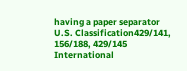having a paper separator
U.S. Classification429/141, 156/188, 429/145
International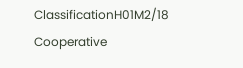ClassificationH01M2/18
Cooperative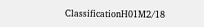ClassificationH01M2/18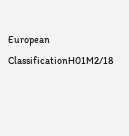European ClassificationH01M2/18